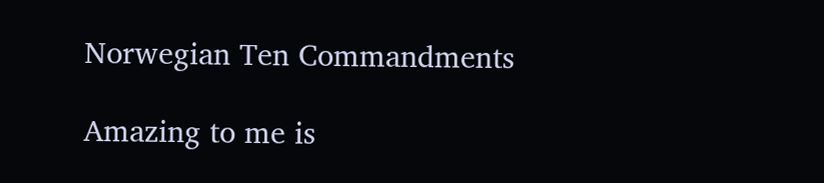Norwegian Ten Commandments

Amazing to me is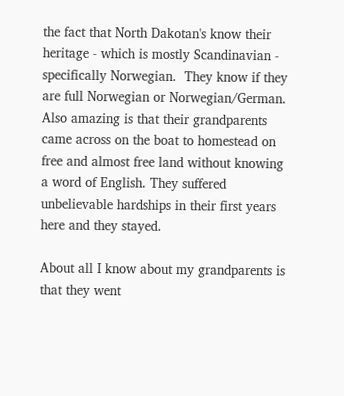the fact that North Dakotan's know their heritage - which is mostly Scandinavian - specifically Norwegian.  They know if they are full Norwegian or Norwegian/German.  Also amazing is that their grandparents came across on the boat to homestead on free and almost free land without knowing a word of English. They suffered unbelievable hardships in their first years here and they stayed.

About all I know about my grandparents is that they went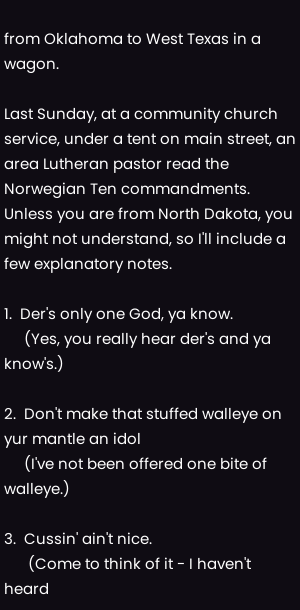from Oklahoma to West Texas in a wagon.

Last Sunday, at a community church service, under a tent on main street, an area Lutheran pastor read the Norwegian Ten commandments.  Unless you are from North Dakota, you might not understand, so I'll include a few explanatory notes.

1.  Der's only one God, ya know.
     (Yes, you really hear der's and ya know's.)

2.  Don't make that stuffed walleye on yur mantle an idol
     (I've not been offered one bite of walleye.)

3.  Cussin' ain't nice.
      (Come to think of it - I haven't heard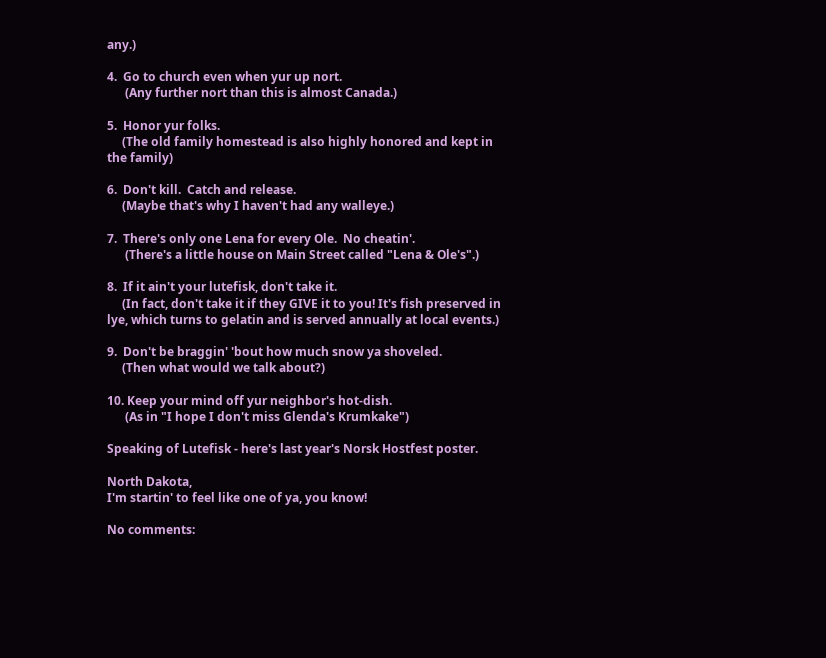any.)

4.  Go to church even when yur up nort.
      (Any further nort than this is almost Canada.)

5.  Honor yur folks.
     (The old family homestead is also highly honored and kept in the family)

6.  Don't kill.  Catch and release.
     (Maybe that's why I haven't had any walleye.)

7.  There's only one Lena for every Ole.  No cheatin'.
      (There's a little house on Main Street called "Lena & Ole's".)

8.  If it ain't your lutefisk, don't take it.
     (In fact, don't take it if they GIVE it to you! It's fish preserved in lye, which turns to gelatin and is served annually at local events.)

9.  Don't be braggin' 'bout how much snow ya shoveled.
     (Then what would we talk about?)

10. Keep your mind off yur neighbor's hot-dish.
      (As in "I hope I don't miss Glenda's Krumkake")

Speaking of Lutefisk - here's last year's Norsk Hostfest poster.

North Dakota,
I'm startin' to feel like one of ya, you know!

No comments: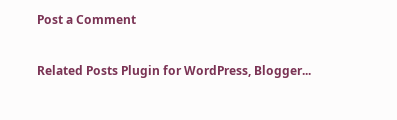Post a Comment

Related Posts Plugin for WordPress, Blogger...